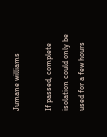Jumane williams

If passed, complete isolation could only be used for a few hours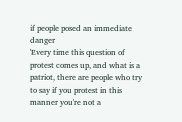if people posed an immediate danger
'Every time this question of protest comes up, and what is a patriot, there are people who try to say if you protest in this manner you're not a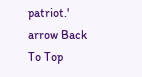patriot.'
arrow Back To Top